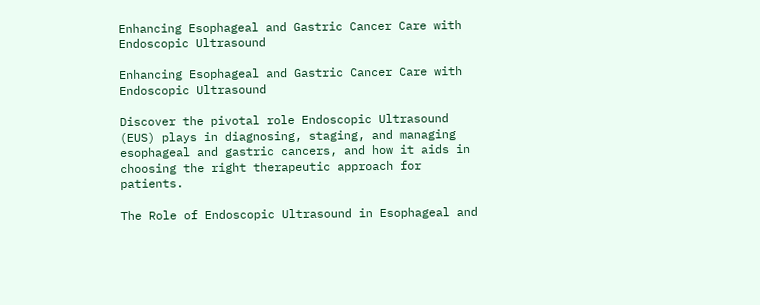Enhancing Esophageal and Gastric Cancer Care with Endoscopic Ultrasound

Enhancing Esophageal and Gastric Cancer Care with Endoscopic Ultrasound

Discover the pivotal role Endoscopic Ultrasound (EUS) plays in diagnosing, staging, and managing esophageal and gastric cancers, and how it aids in choosing the right therapeutic approach for patients.

The Role of Endoscopic Ultrasound in Esophageal and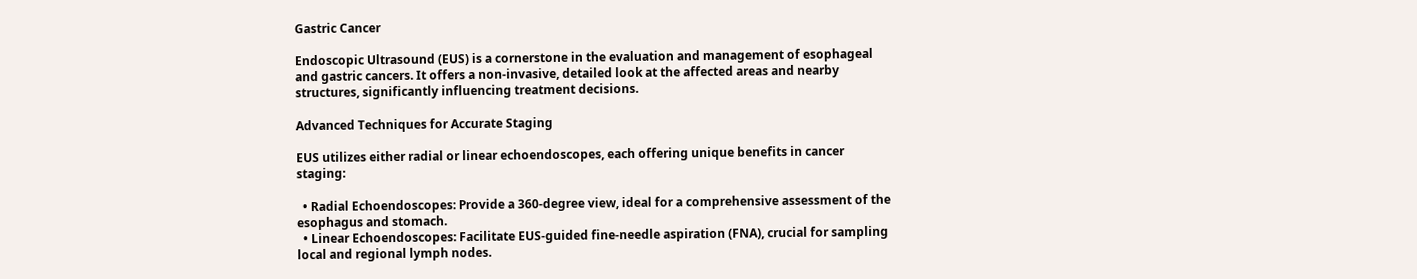Gastric Cancer

Endoscopic Ultrasound (EUS) is a cornerstone in the evaluation and management of esophageal and gastric cancers. It offers a non-invasive, detailed look at the affected areas and nearby structures, significantly influencing treatment decisions.

Advanced Techniques for Accurate Staging

EUS utilizes either radial or linear echoendoscopes, each offering unique benefits in cancer staging:

  • Radial Echoendoscopes: Provide a 360-degree view, ideal for a comprehensive assessment of the esophagus and stomach.
  • Linear Echoendoscopes: Facilitate EUS-guided fine-needle aspiration (FNA), crucial for sampling local and regional lymph nodes.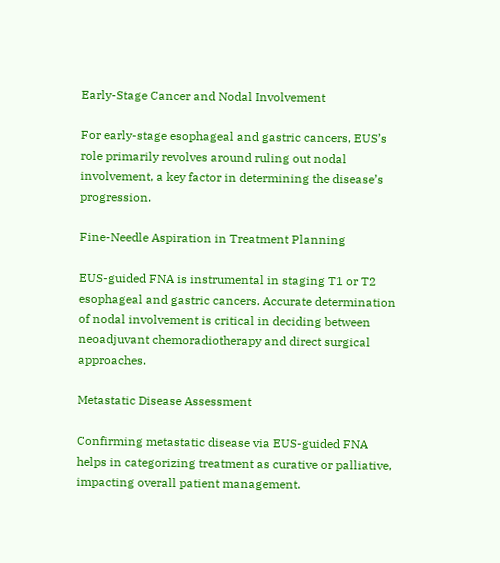Early-Stage Cancer and Nodal Involvement

For early-stage esophageal and gastric cancers, EUS’s role primarily revolves around ruling out nodal involvement, a key factor in determining the disease’s progression.

Fine-Needle Aspiration in Treatment Planning

EUS-guided FNA is instrumental in staging T1 or T2 esophageal and gastric cancers. Accurate determination of nodal involvement is critical in deciding between neoadjuvant chemoradiotherapy and direct surgical approaches.

Metastatic Disease Assessment

Confirming metastatic disease via EUS-guided FNA helps in categorizing treatment as curative or palliative, impacting overall patient management.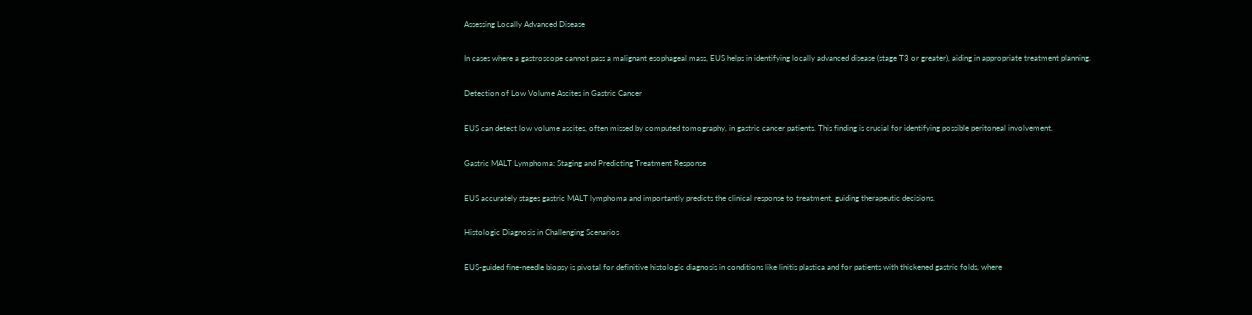Assessing Locally Advanced Disease

In cases where a gastroscope cannot pass a malignant esophageal mass, EUS helps in identifying locally advanced disease (stage T3 or greater), aiding in appropriate treatment planning.

Detection of Low Volume Ascites in Gastric Cancer

EUS can detect low volume ascites, often missed by computed tomography, in gastric cancer patients. This finding is crucial for identifying possible peritoneal involvement.

Gastric MALT Lymphoma: Staging and Predicting Treatment Response

EUS accurately stages gastric MALT lymphoma and importantly predicts the clinical response to treatment, guiding therapeutic decisions.

Histologic Diagnosis in Challenging Scenarios

EUS-guided fine-needle biopsy is pivotal for definitive histologic diagnosis in conditions like linitis plastica and for patients with thickened gastric folds, where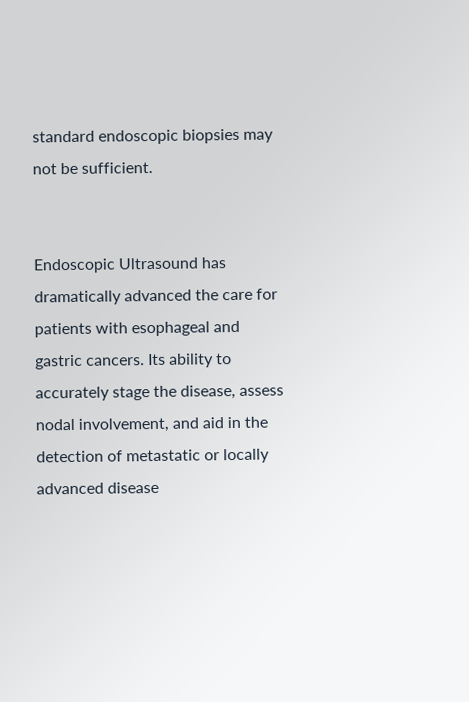standard endoscopic biopsies may not be sufficient.


Endoscopic Ultrasound has dramatically advanced the care for patients with esophageal and gastric cancers. Its ability to accurately stage the disease, assess nodal involvement, and aid in the detection of metastatic or locally advanced disease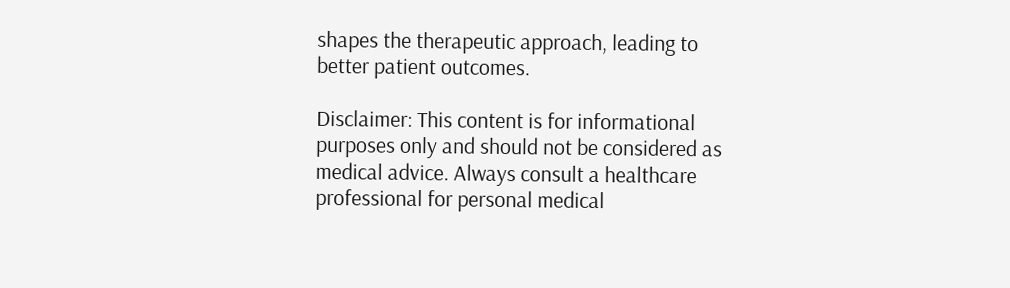shapes the therapeutic approach, leading to better patient outcomes.

Disclaimer: This content is for informational purposes only and should not be considered as medical advice. Always consult a healthcare professional for personal medical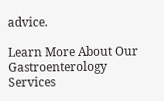advice.

Learn More About Our Gastroenterology Services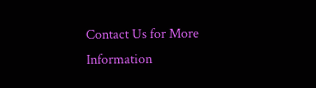Contact Us for More Information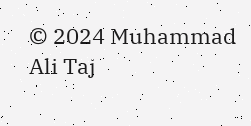© 2024 Muhammad Ali Taj